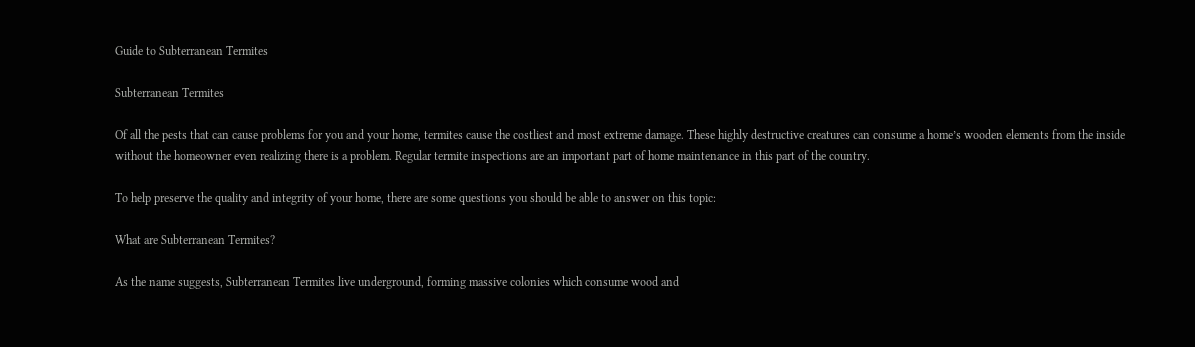Guide to Subterranean Termites

Subterranean Termites

Of all the pests that can cause problems for you and your home, termites cause the costliest and most extreme damage. These highly destructive creatures can consume a home’s wooden elements from the inside without the homeowner even realizing there is a problem. Regular termite inspections are an important part of home maintenance in this part of the country.

To help preserve the quality and integrity of your home, there are some questions you should be able to answer on this topic:

What are Subterranean Termites?

As the name suggests, Subterranean Termites live underground, forming massive colonies which consume wood and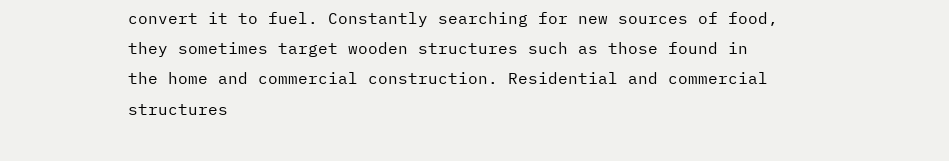convert it to fuel. Constantly searching for new sources of food, they sometimes target wooden structures such as those found in the home and commercial construction. Residential and commercial structures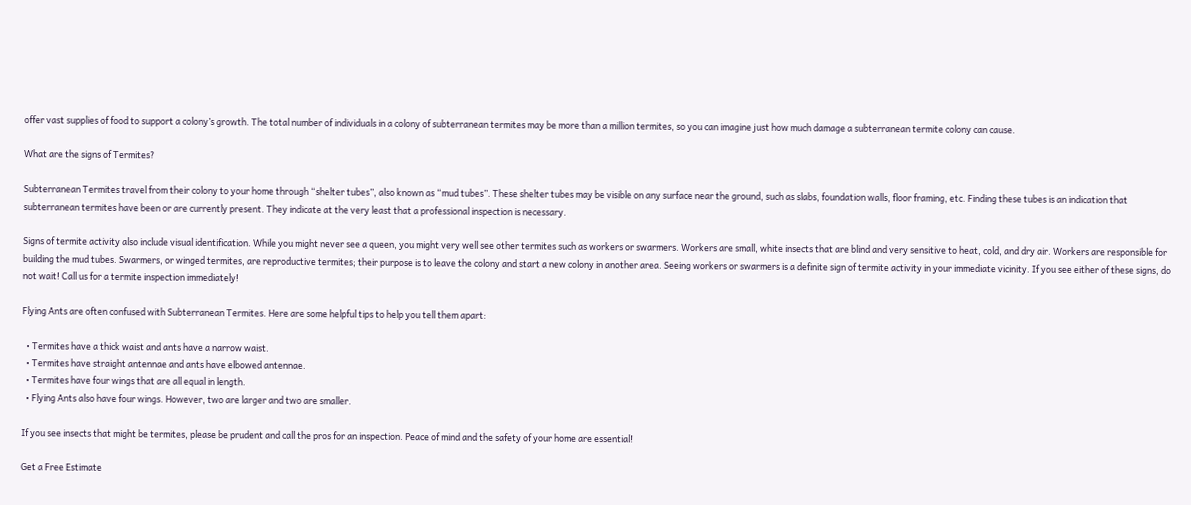offer vast supplies of food to support a colony’s growth. The total number of individuals in a colony of subterranean termites may be more than a million termites, so you can imagine just how much damage a subterranean termite colony can cause.

What are the signs of Termites?

Subterranean Termites travel from their colony to your home through “shelter tubes”, also known as “mud tubes”. These shelter tubes may be visible on any surface near the ground, such as slabs, foundation walls, floor framing, etc. Finding these tubes is an indication that subterranean termites have been or are currently present. They indicate at the very least that a professional inspection is necessary.

Signs of termite activity also include visual identification. While you might never see a queen, you might very well see other termites such as workers or swarmers. Workers are small, white insects that are blind and very sensitive to heat, cold, and dry air. Workers are responsible for building the mud tubes. Swarmers, or winged termites, are reproductive termites; their purpose is to leave the colony and start a new colony in another area. Seeing workers or swarmers is a definite sign of termite activity in your immediate vicinity. If you see either of these signs, do not wait! Call us for a termite inspection immediately!

Flying Ants are often confused with Subterranean Termites. Here are some helpful tips to help you tell them apart:

  • Termites have a thick waist and ants have a narrow waist.
  • Termites have straight antennae and ants have elbowed antennae.
  • Termites have four wings that are all equal in length.
  • Flying Ants also have four wings. However, two are larger and two are smaller.

If you see insects that might be termites, please be prudent and call the pros for an inspection. Peace of mind and the safety of your home are essential!

Get a Free Estimate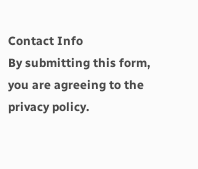Contact Info
By submitting this form, you are agreeing to the privacy policy.